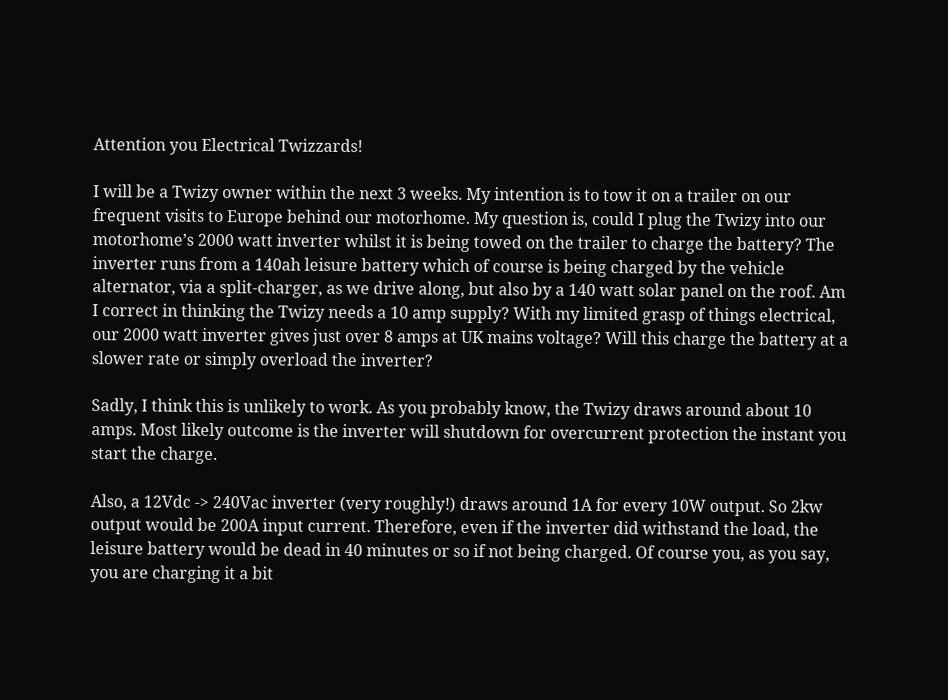Attention you Electrical Twizzards!

I will be a Twizy owner within the next 3 weeks. My intention is to tow it on a trailer on our frequent visits to Europe behind our motorhome. My question is, could I plug the Twizy into our motorhome’s 2000 watt inverter whilst it is being towed on the trailer to charge the battery? The inverter runs from a 140ah leisure battery which of course is being charged by the vehicle alternator, via a split-charger, as we drive along, but also by a 140 watt solar panel on the roof. Am I correct in thinking the Twizy needs a 10 amp supply? With my limited grasp of things electrical, our 2000 watt inverter gives just over 8 amps at UK mains voltage? Will this charge the battery at a slower rate or simply overload the inverter?

Sadly, I think this is unlikely to work. As you probably know, the Twizy draws around about 10 amps. Most likely outcome is the inverter will shutdown for overcurrent protection the instant you start the charge.

Also, a 12Vdc -> 240Vac inverter (very roughly!) draws around 1A for every 10W output. So 2kw output would be 200A input current. Therefore, even if the inverter did withstand the load, the leisure battery would be dead in 40 minutes or so if not being charged. Of course you, as you say, you are charging it a bit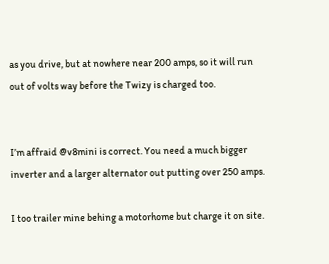as you drive, but at nowhere near 200 amps, so it will run out of volts way before the Twizy is charged too.


I’m affraid @v8mini is correct. You need a much bigger inverter and a larger alternator out putting over 250 amps.

I too trailer mine behing a motorhome but charge it on site.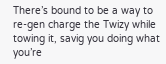There’s bound to be a way to re-gen charge the Twizy while towing it, savig you doing what you’re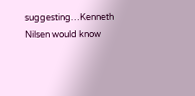suggesting…Kenneth Nilsen would know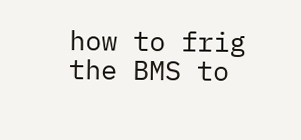how to frig the BMS to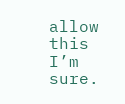allow this I’m sure.